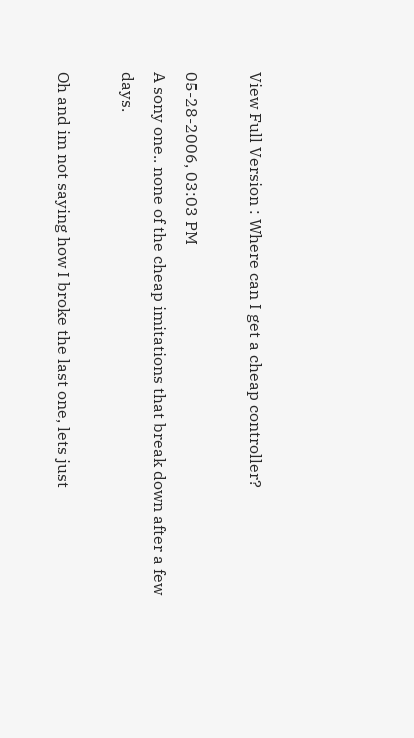View Full Version : Where can I get a cheap controller?

05-28-2006, 03:03 PM
A sony one.. none of the cheap imitations that break down after a few days.

Oh and im not saying how I broke the last one, lets just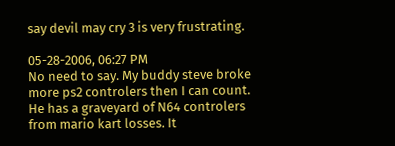say devil may cry 3 is very frustrating.

05-28-2006, 06:27 PM
No need to say. My buddy steve broke more ps2 controlers then I can count. He has a graveyard of N64 controlers from mario kart losses. It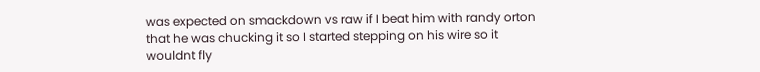was expected on smackdown vs raw if I beat him with randy orton that he was chucking it so I started stepping on his wire so it wouldnt fly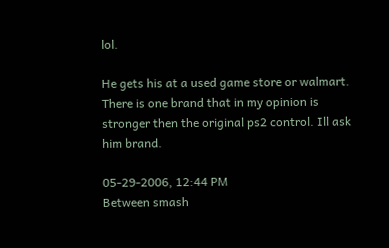lol.

He gets his at a used game store or walmart. There is one brand that in my opinion is stronger then the original ps2 control. Ill ask him brand.

05-29-2006, 12:44 PM
Between smash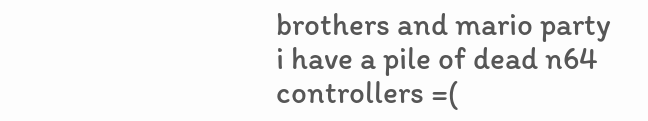brothers and mario party i have a pile of dead n64 controllers =(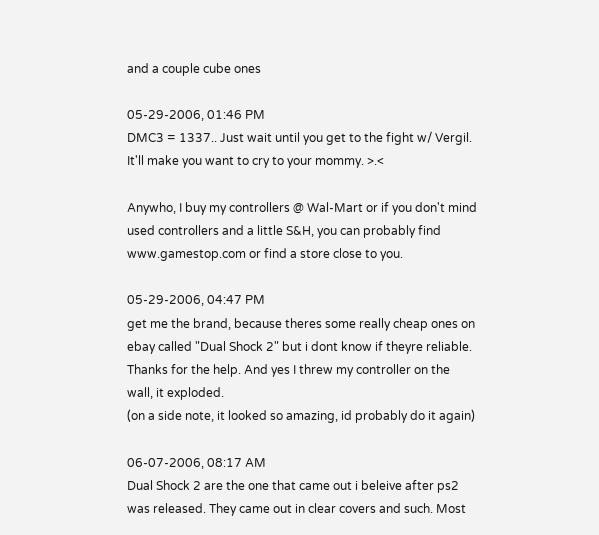and a couple cube ones

05-29-2006, 01:46 PM
DMC3 = 1337.. Just wait until you get to the fight w/ Vergil. It'll make you want to cry to your mommy. >.<

Anywho, I buy my controllers @ Wal-Mart or if you don't mind used controllers and a little S&H, you can probably find www.gamestop.com or find a store close to you.

05-29-2006, 04:47 PM
get me the brand, because theres some really cheap ones on ebay called "Dual Shock 2" but i dont know if theyre reliable.
Thanks for the help. And yes I threw my controller on the wall, it exploded.
(on a side note, it looked so amazing, id probably do it again)

06-07-2006, 08:17 AM
Dual Shock 2 are the one that came out i beleive after ps2 was released. They came out in clear covers and such. Most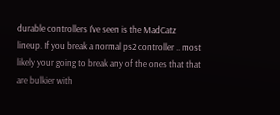durable controllers I've seen is the MadCatz lineup. If you break a normal ps2 controller .. most likely your going to break any of the ones that that are bulkier with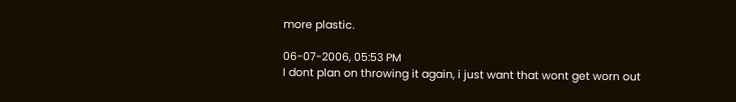more plastic.

06-07-2006, 05:53 PM
I dont plan on throwing it again, i just want that wont get worn out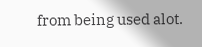from being used alot.